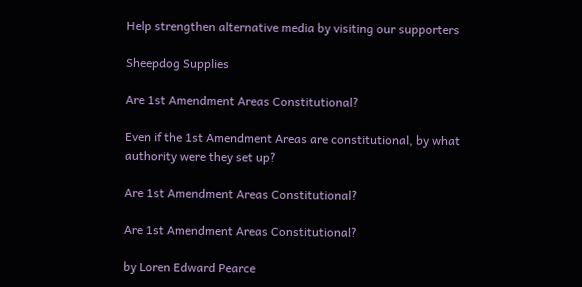Help strengthen alternative media by visiting our supporters

Sheepdog Supplies

Are 1st Amendment Areas Constitutional?

Even if the 1st Amendment Areas are constitutional, by what authority were they set up?

Are 1st Amendment Areas Constitutional?

Are 1st Amendment Areas Constitutional?

by Loren Edward Pearce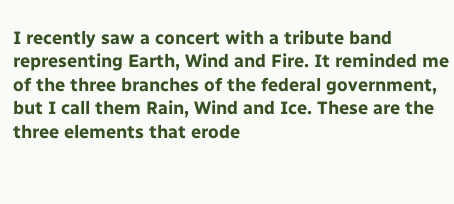I recently saw a concert with a tribute band representing Earth, Wind and Fire. It reminded me of the three branches of the federal government, but I call them Rain, Wind and Ice. These are the three elements that erode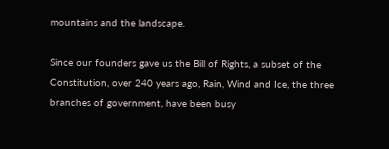mountains and the landscape.

Since our founders gave us the Bill of Rights, a subset of the Constitution, over 240 years ago, Rain, Wind and Ice, the three branches of government, have been busy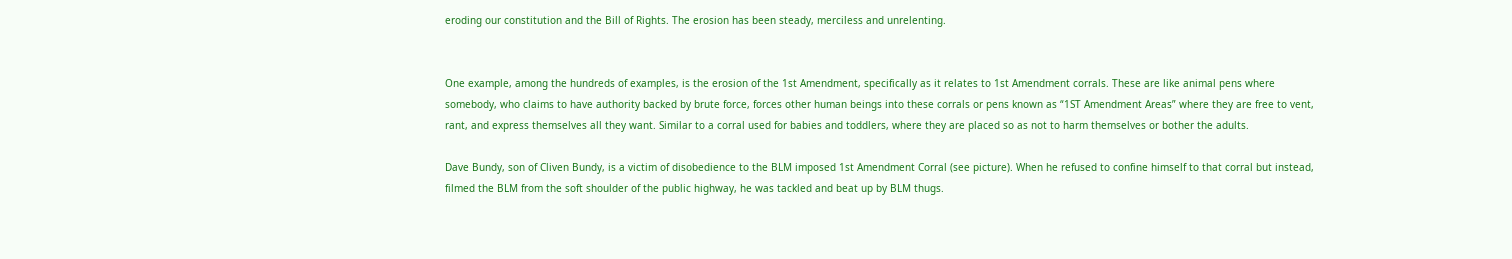eroding our constitution and the Bill of Rights. The erosion has been steady, merciless and unrelenting.


One example, among the hundreds of examples, is the erosion of the 1st Amendment, specifically as it relates to 1st Amendment corrals. These are like animal pens where somebody, who claims to have authority backed by brute force, forces other human beings into these corrals or pens known as “1ST Amendment Areas” where they are free to vent, rant, and express themselves all they want. Similar to a corral used for babies and toddlers, where they are placed so as not to harm themselves or bother the adults.

Dave Bundy, son of Cliven Bundy, is a victim of disobedience to the BLM imposed 1st Amendment Corral (see picture). When he refused to confine himself to that corral but instead, filmed the BLM from the soft shoulder of the public highway, he was tackled and beat up by BLM thugs.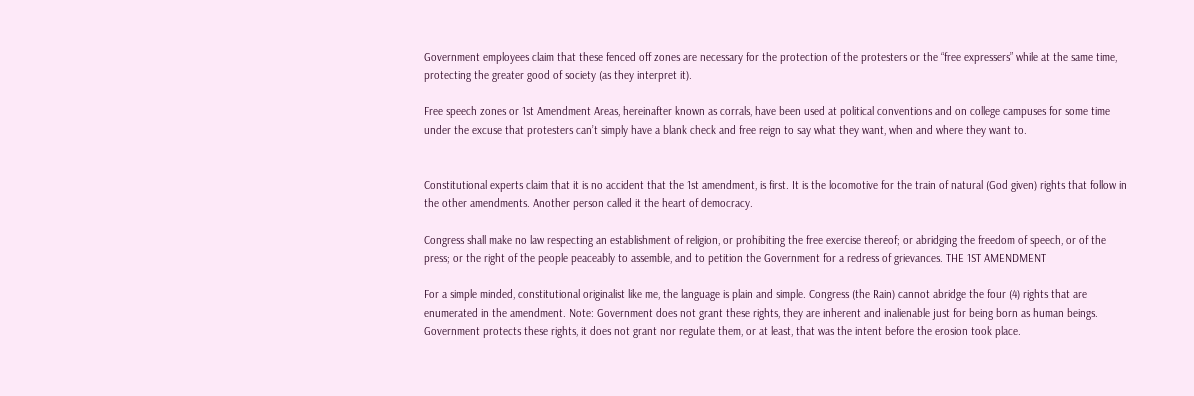Government employees claim that these fenced off zones are necessary for the protection of the protesters or the “free expressers” while at the same time, protecting the greater good of society (as they interpret it).

Free speech zones or 1st Amendment Areas, hereinafter known as corrals, have been used at political conventions and on college campuses for some time under the excuse that protesters can’t simply have a blank check and free reign to say what they want, when and where they want to.


Constitutional experts claim that it is no accident that the 1st amendment, is first. It is the locomotive for the train of natural (God given) rights that follow in the other amendments. Another person called it the heart of democracy.

Congress shall make no law respecting an establishment of religion, or prohibiting the free exercise thereof; or abridging the freedom of speech, or of the press; or the right of the people peaceably to assemble, and to petition the Government for a redress of grievances. THE 1ST AMENDMENT

For a simple minded, constitutional originalist like me, the language is plain and simple. Congress (the Rain) cannot abridge the four (4) rights that are enumerated in the amendment. Note: Government does not grant these rights, they are inherent and inalienable just for being born as human beings. Government protects these rights, it does not grant nor regulate them, or at least, that was the intent before the erosion took place.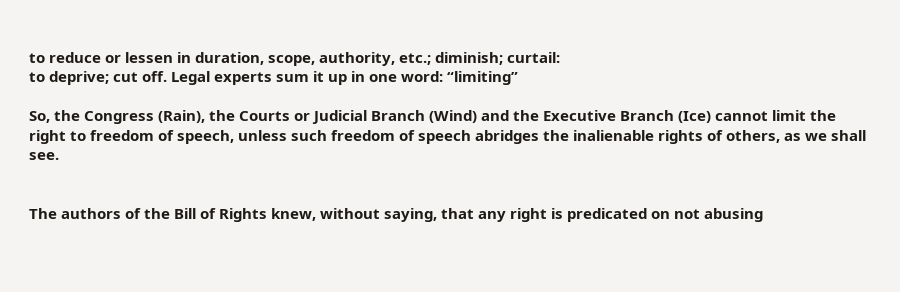to reduce or lessen in duration, scope, authority, etc.; diminish; curtail:
to deprive; cut off. Legal experts sum it up in one word: “limiting”

So, the Congress (Rain), the Courts or Judicial Branch (Wind) and the Executive Branch (Ice) cannot limit the right to freedom of speech, unless such freedom of speech abridges the inalienable rights of others, as we shall see.


The authors of the Bill of Rights knew, without saying, that any right is predicated on not abusing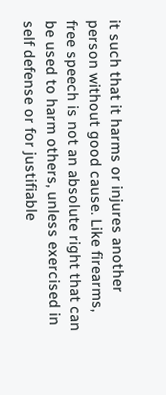it such that it harms or injures another person without good cause. Like firearms, free speech is not an absolute right that can be used to harm others, unless exercised in self defense or for justifiable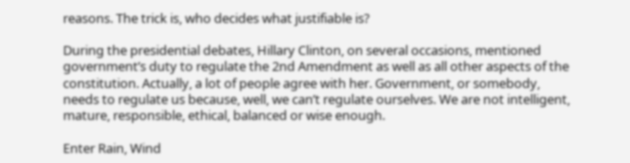reasons. The trick is, who decides what justifiable is?

During the presidential debates, Hillary Clinton, on several occasions, mentioned government’s duty to regulate the 2nd Amendment as well as all other aspects of the constitution. Actually, a lot of people agree with her. Government, or somebody, needs to regulate us because, well, we can’t regulate ourselves. We are not intelligent, mature, responsible, ethical, balanced or wise enough.

Enter Rain, Wind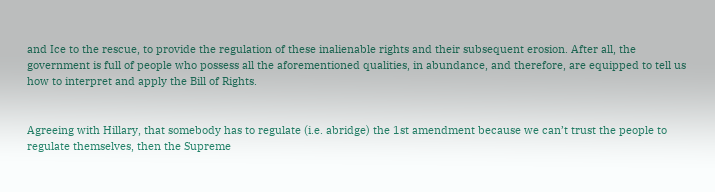and Ice to the rescue, to provide the regulation of these inalienable rights and their subsequent erosion. After all, the government is full of people who possess all the aforementioned qualities, in abundance, and therefore, are equipped to tell us how to interpret and apply the Bill of Rights.


Agreeing with Hillary, that somebody has to regulate (i.e. abridge) the 1st amendment because we can’t trust the people to regulate themselves, then the Supreme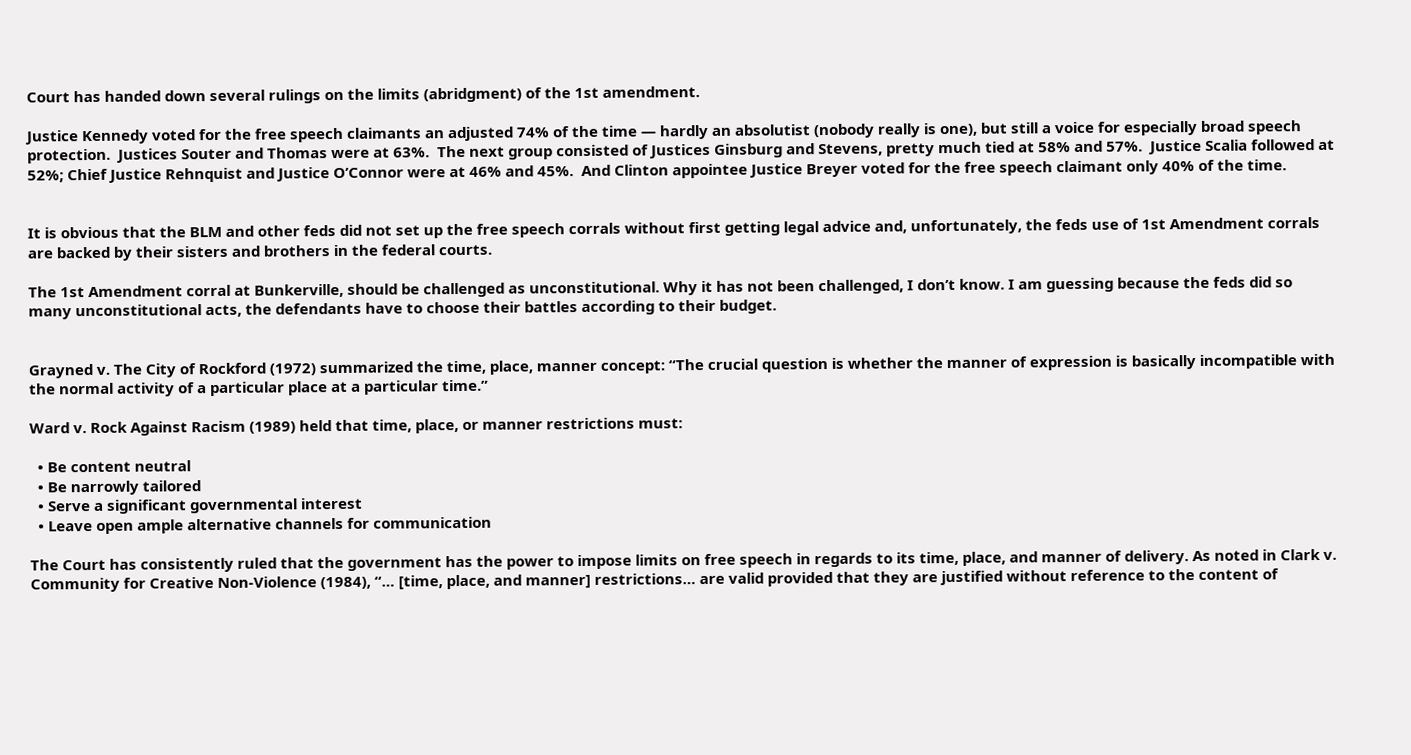Court has handed down several rulings on the limits (abridgment) of the 1st amendment.

Justice Kennedy voted for the free speech claimants an adjusted 74% of the time — hardly an absolutist (nobody really is one), but still a voice for especially broad speech protection.  Justices Souter and Thomas were at 63%.  The next group consisted of Justices Ginsburg and Stevens, pretty much tied at 58% and 57%.  Justice Scalia followed at 52%; Chief Justice Rehnquist and Justice O’Connor were at 46% and 45%.  And Clinton appointee Justice Breyer voted for the free speech claimant only 40% of the time.


It is obvious that the BLM and other feds did not set up the free speech corrals without first getting legal advice and, unfortunately, the feds use of 1st Amendment corrals are backed by their sisters and brothers in the federal courts.

The 1st Amendment corral at Bunkerville, should be challenged as unconstitutional. Why it has not been challenged, I don’t know. I am guessing because the feds did so many unconstitutional acts, the defendants have to choose their battles according to their budget.


Grayned v. The City of Rockford (1972) summarized the time, place, manner concept: “The crucial question is whether the manner of expression is basically incompatible with the normal activity of a particular place at a particular time.”

Ward v. Rock Against Racism (1989) held that time, place, or manner restrictions must:

  • Be content neutral
  • Be narrowly tailored
  • Serve a significant governmental interest
  • Leave open ample alternative channels for communication

The Court has consistently ruled that the government has the power to impose limits on free speech in regards to its time, place, and manner of delivery. As noted in Clark v. Community for Creative Non-Violence (1984), “… [time, place, and manner] restrictions… are valid provided that they are justified without reference to the content of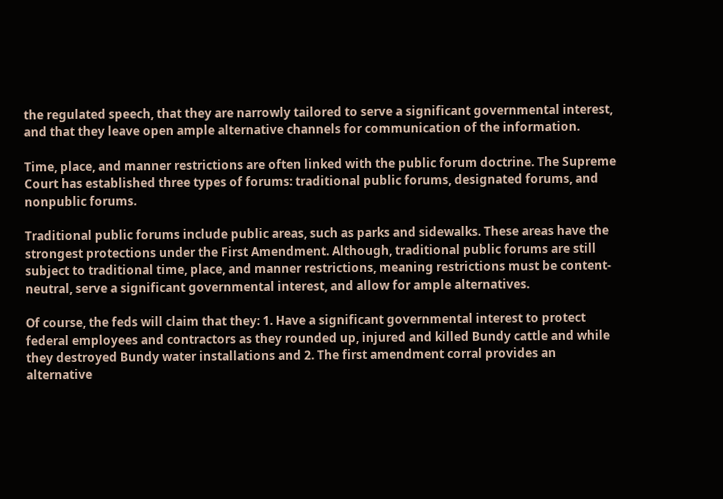the regulated speech, that they are narrowly tailored to serve a significant governmental interest, and that they leave open ample alternative channels for communication of the information.

Time, place, and manner restrictions are often linked with the public forum doctrine. The Supreme Court has established three types of forums: traditional public forums, designated forums, and nonpublic forums.

Traditional public forums include public areas, such as parks and sidewalks. These areas have the strongest protections under the First Amendment. Although, traditional public forums are still subject to traditional time, place, and manner restrictions, meaning restrictions must be content-neutral, serve a significant governmental interest, and allow for ample alternatives.

Of course, the feds will claim that they: 1. Have a significant governmental interest to protect federal employees and contractors as they rounded up, injured and killed Bundy cattle and while they destroyed Bundy water installations and 2. The first amendment corral provides an alternative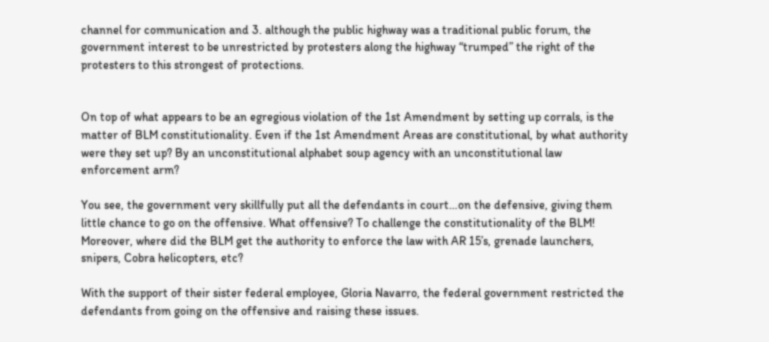channel for communication and 3. although the public highway was a traditional public forum, the government interest to be unrestricted by protesters along the highway “trumped” the right of the protesters to this strongest of protections.


On top of what appears to be an egregious violation of the 1st Amendment by setting up corrals, is the matter of BLM constitutionality. Even if the 1st Amendment Areas are constitutional, by what authority were they set up? By an unconstitutional alphabet soup agency with an unconstitutional law enforcement arm?

You see, the government very skillfully put all the defendants in court…on the defensive, giving them little chance to go on the offensive. What offensive? To challenge the constitutionality of the BLM! Moreover, where did the BLM get the authority to enforce the law with AR 15’s, grenade launchers, snipers, Cobra helicopters, etc?

With the support of their sister federal employee, Gloria Navarro, the federal government restricted the defendants from going on the offensive and raising these issues.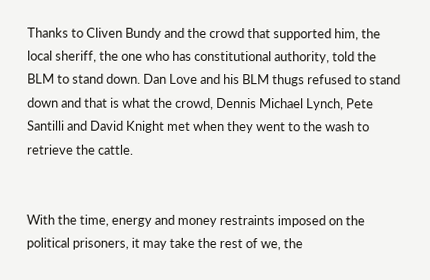Thanks to Cliven Bundy and the crowd that supported him, the local sheriff, the one who has constitutional authority, told the BLM to stand down. Dan Love and his BLM thugs refused to stand down and that is what the crowd, Dennis Michael Lynch, Pete Santilli and David Knight met when they went to the wash to retrieve the cattle.


With the time, energy and money restraints imposed on the political prisoners, it may take the rest of we, the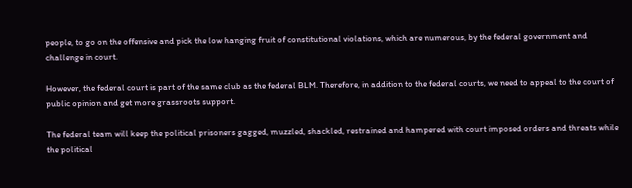people, to go on the offensive and pick the low hanging fruit of constitutional violations, which are numerous, by the federal government and challenge in court.

However, the federal court is part of the same club as the federal BLM. Therefore, in addition to the federal courts, we need to appeal to the court of public opinion and get more grassroots support.

The federal team will keep the political prisoners gagged, muzzled, shackled, restrained and hampered with court imposed orders and threats while the political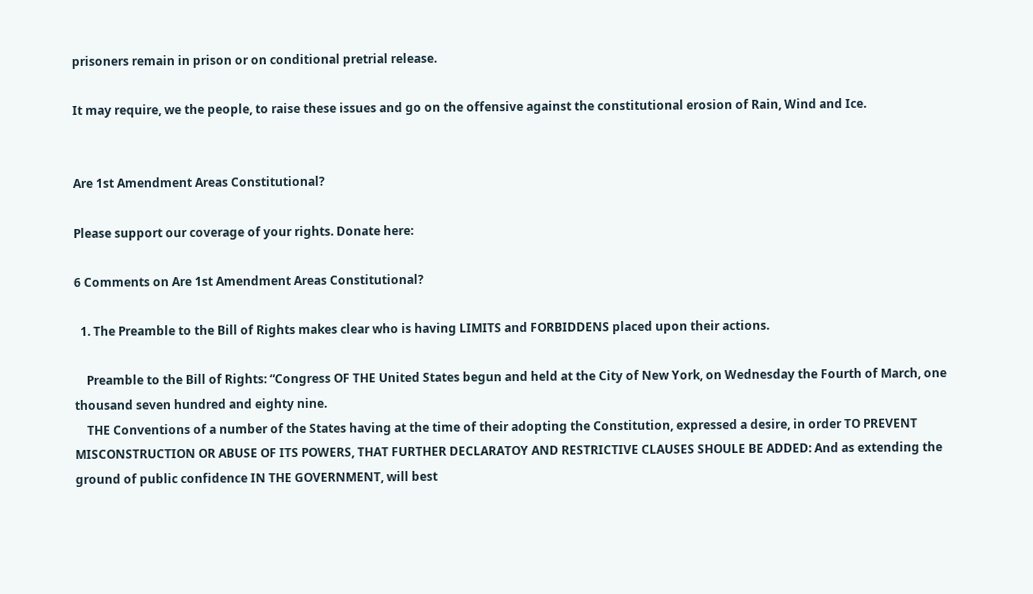prisoners remain in prison or on conditional pretrial release.

It may require, we the people, to raise these issues and go on the offensive against the constitutional erosion of Rain, Wind and Ice.


Are 1st Amendment Areas Constitutional?

Please support our coverage of your rights. Donate here:

6 Comments on Are 1st Amendment Areas Constitutional?

  1. The Preamble to the Bill of Rights makes clear who is having LIMITS and FORBIDDENS placed upon their actions.

    Preamble to the Bill of Rights: “Congress OF THE United States begun and held at the City of New York, on Wednesday the Fourth of March, one thousand seven hundred and eighty nine.
    THE Conventions of a number of the States having at the time of their adopting the Constitution, expressed a desire, in order TO PREVENT MISCONSTRUCTION OR ABUSE OF ITS POWERS, THAT FURTHER DECLARATOY AND RESTRICTIVE CLAUSES SHOULE BE ADDED: And as extending the ground of public confidence IN THE GOVERNMENT, will best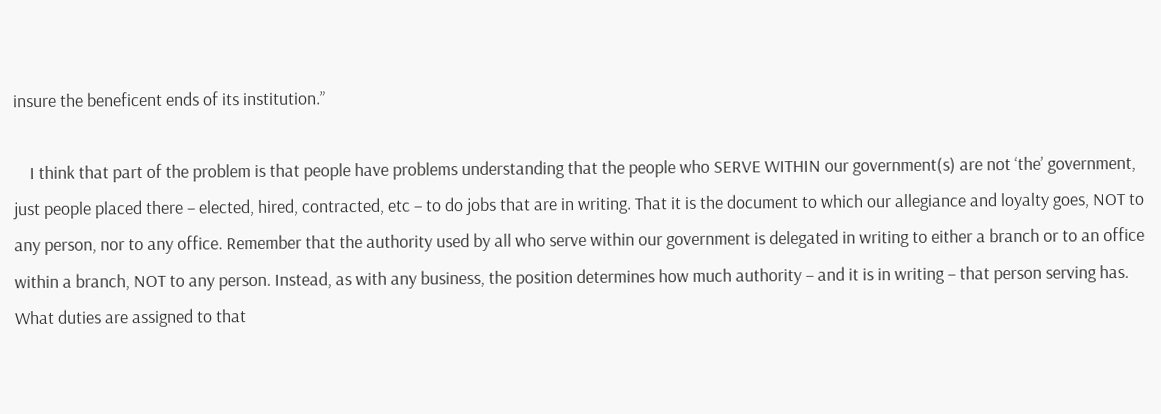insure the beneficent ends of its institution.”

    I think that part of the problem is that people have problems understanding that the people who SERVE WITHIN our government(s) are not ‘the’ government, just people placed there – elected, hired, contracted, etc – to do jobs that are in writing. That it is the document to which our allegiance and loyalty goes, NOT to any person, nor to any office. Remember that the authority used by all who serve within our government is delegated in writing to either a branch or to an office within a branch, NOT to any person. Instead, as with any business, the position determines how much authority – and it is in writing – that person serving has. What duties are assigned to that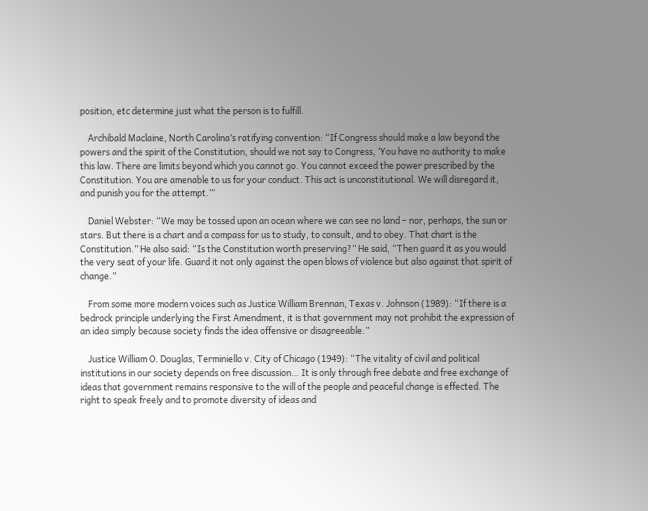position, etc determine just what the person is to fulfill.

    Archibald Maclaine, North Carolina’s ratifying convention: “If Congress should make a law beyond the powers and the spirit of the Constitution, should we not say to Congress, ‘You have no authority to make this law. There are limits beyond which you cannot go. You cannot exceed the power prescribed by the Constitution. You are amenable to us for your conduct. This act is unconstitutional. We will disregard it, and punish you for the attempt.’”

    Daniel Webster: “We may be tossed upon an ocean where we can see no land – nor, perhaps, the sun or stars. But there is a chart and a compass for us to study, to consult, and to obey. That chart is the Constitution.” He also said: “Is the Constitution worth preserving?” He said, “Then guard it as you would the very seat of your life. Guard it not only against the open blows of violence but also against that spirit of change.”

    From some more modern voices such as Justice William Brennan, Texas v. Johnson (1989): “If there is a bedrock principle underlying the First Amendment, it is that government may not prohibit the expression of an idea simply because society finds the idea offensive or disagreeable.”

    Justice William O. Douglas, Terminiello v. City of Chicago (1949): “The vitality of civil and political institutions in our society depends on free discussion… It is only through free debate and free exchange of ideas that government remains responsive to the will of the people and peaceful change is effected. The right to speak freely and to promote diversity of ideas and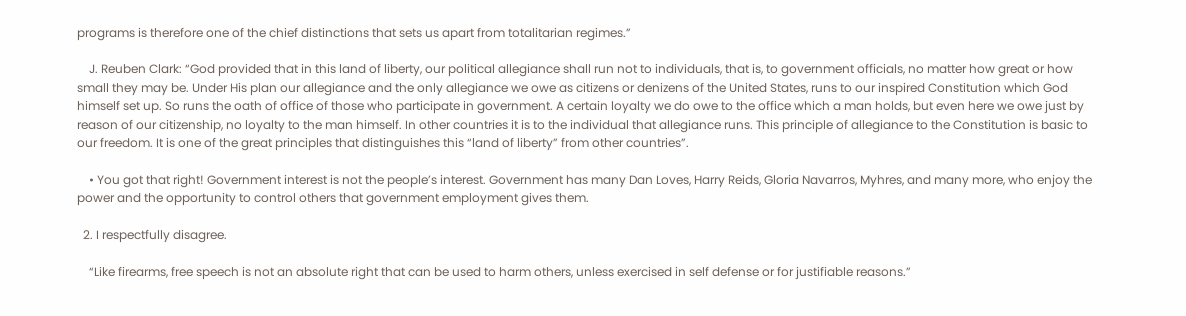programs is therefore one of the chief distinctions that sets us apart from totalitarian regimes.”

    J. Reuben Clark: “God provided that in this land of liberty, our political allegiance shall run not to individuals, that is, to government officials, no matter how great or how small they may be. Under His plan our allegiance and the only allegiance we owe as citizens or denizens of the United States, runs to our inspired Constitution which God himself set up. So runs the oath of office of those who participate in government. A certain loyalty we do owe to the office which a man holds, but even here we owe just by reason of our citizenship, no loyalty to the man himself. In other countries it is to the individual that allegiance runs. This principle of allegiance to the Constitution is basic to our freedom. It is one of the great principles that distinguishes this “land of liberty” from other countries”.

    • You got that right! Government interest is not the people’s interest. Government has many Dan Loves, Harry Reids, Gloria Navarros, Myhres, and many more, who enjoy the power and the opportunity to control others that government employment gives them.

  2. I respectfully disagree.

    “Like firearms, free speech is not an absolute right that can be used to harm others, unless exercised in self defense or for justifiable reasons.”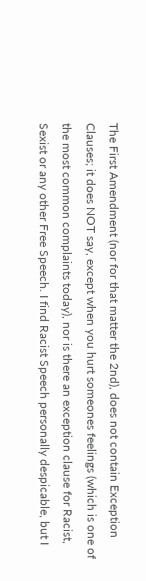The First Amendment (nor for that matter the 2nd), does not contain Exception Clauses; it does NOT say, except when you hurt someones feelings (which is one of the most common complaints today), nor is there an exception clause for Racist, Sexist or any other Free Speech. I find Racist Speech personally despicable, but I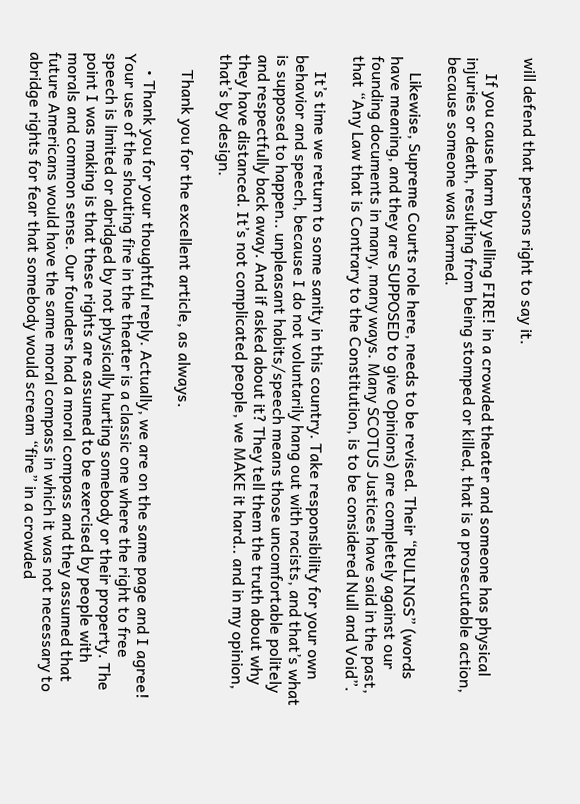will defend that persons right to say it.

    If you cause harm by yelling FIRE! in a crowded theater and someone has physical injuries or death, resulting from being stomped or killed, that is a prosecutable action, because someone was harmed.

    Likewise, Supreme Courts role here, needs to be revised. Their “RULINGS” (words have meaning, and they are SUPPOSED to give Opinions) are completely against our founding documents in many, many ways. Many SCOTUS Justices have said in the past, that “Any Law that is Contrary to the Constitution, is to be considered Null and Void”.

    It’s time we return to some sanity in this country. Take responsibility for your own behavior and speech, because I do not voluntarily hang out with racists, and that’s what is supposed to happen.. unpleasant habits/speech means those uncomfortable politely and respectfully back away. And if asked about it? They tell them the truth about why they have distanced. It’s not complicated people, we MAKE it hard.. and in my opinion, that’s by design.

    Thank you for the excellent article, as always.

    • Thank you for your thoughtful reply. Actually, we are on the same page and I agree! Your use of the shouting fire in the theater is a classic one where the right to free speech is limited or abridged by not physically hurting somebody or their property. The point I was making is that these rights are assumed to be exercised by people with morals and common sense. Our founders had a moral compass and they assumed that future Americans would have the same moral compass in which it was not necessary to abridge rights for fear that somebody would scream “fire” in a crowded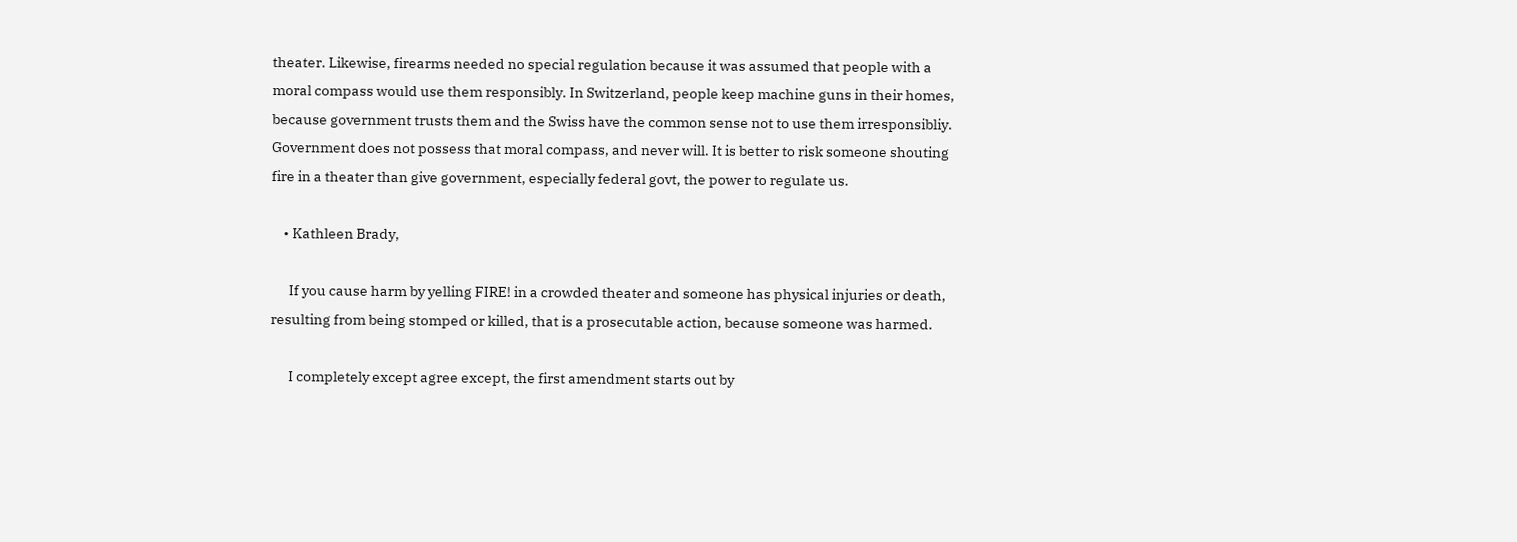theater. Likewise, firearms needed no special regulation because it was assumed that people with a moral compass would use them responsibly. In Switzerland, people keep machine guns in their homes, because government trusts them and the Swiss have the common sense not to use them irresponsibliy. Government does not possess that moral compass, and never will. It is better to risk someone shouting fire in a theater than give government, especially federal govt, the power to regulate us.

    • Kathleen Brady,

      If you cause harm by yelling FIRE! in a crowded theater and someone has physical injuries or death, resulting from being stomped or killed, that is a prosecutable action, because someone was harmed.

      I completely except agree except, the first amendment starts out by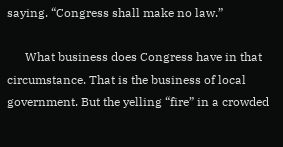saying. “Congress shall make no law.”

      What business does Congress have in that circumstance. That is the business of local government. But the yelling “fire” in a crowded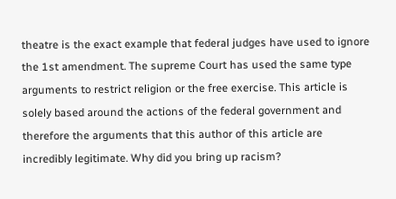theatre is the exact example that federal judges have used to ignore the 1st amendment. The supreme Court has used the same type arguments to restrict religion or the free exercise. This article is solely based around the actions of the federal government and therefore the arguments that this author of this article are incredibly legitimate. Why did you bring up racism?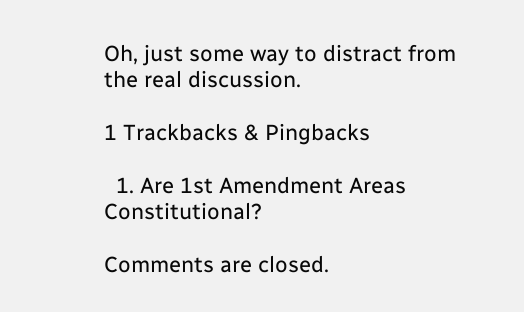Oh, just some way to distract from the real discussion.

1 Trackbacks & Pingbacks

  1. Are 1st Amendment Areas Constitutional?

Comments are closed.